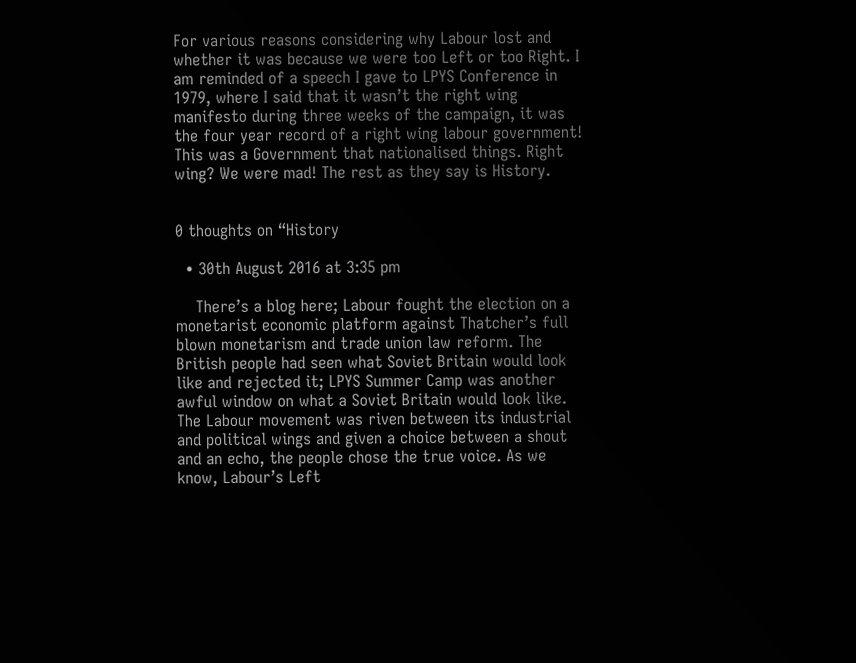For various reasons considering why Labour lost and whether it was because we were too Left or too Right. I am reminded of a speech I gave to LPYS Conference in 1979, where I said that it wasn’t the right wing manifesto during three weeks of the campaign, it was the four year record of a right wing labour government! This was a Government that nationalised things. Right wing? We were mad! The rest as they say is History.


0 thoughts on “History

  • 30th August 2016 at 3:35 pm

    There’s a blog here; Labour fought the election on a monetarist economic platform against Thatcher’s full blown monetarism and trade union law reform. The British people had seen what Soviet Britain would look like and rejected it; LPYS Summer Camp was another awful window on what a Soviet Britain would look like. The Labour movement was riven between its industrial and political wings and given a choice between a shout and an echo, the people chose the true voice. As we know, Labour’s Left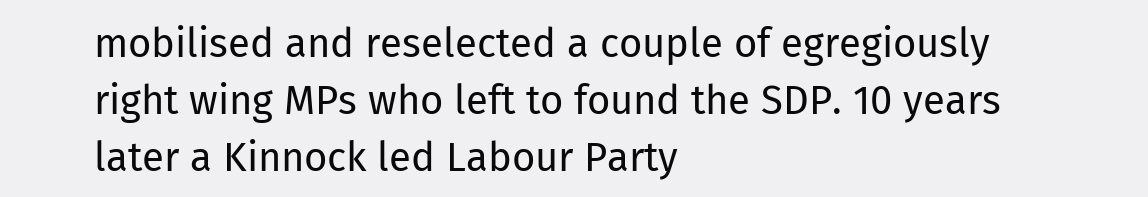mobilised and reselected a couple of egregiously right wing MPs who left to found the SDP. 10 years later a Kinnock led Labour Party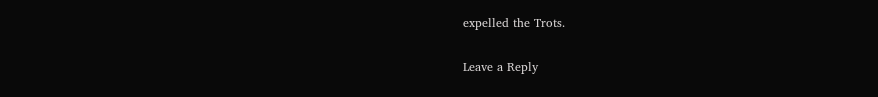expelled the Trots.

Leave a Reply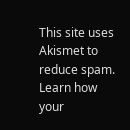This site uses Akismet to reduce spam. Learn how your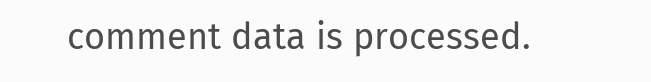comment data is processed.